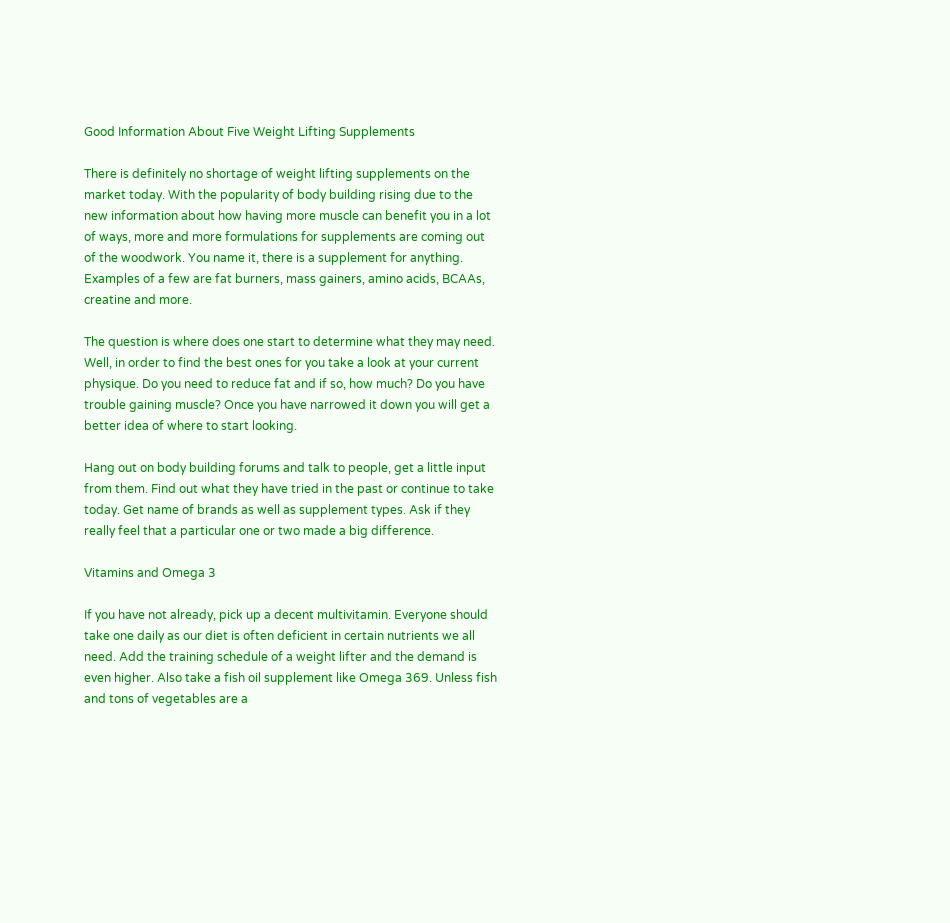Good Information About Five Weight Lifting Supplements

There is definitely no shortage of weight lifting supplements on the market today. With the popularity of body building rising due to the new information about how having more muscle can benefit you in a lot of ways, more and more formulations for supplements are coming out of the woodwork. You name it, there is a supplement for anything. Examples of a few are fat burners, mass gainers, amino acids, BCAAs, creatine and more.

The question is where does one start to determine what they may need. Well, in order to find the best ones for you take a look at your current physique. Do you need to reduce fat and if so, how much? Do you have trouble gaining muscle? Once you have narrowed it down you will get a better idea of where to start looking.

Hang out on body building forums and talk to people, get a little input from them. Find out what they have tried in the past or continue to take today. Get name of brands as well as supplement types. Ask if they really feel that a particular one or two made a big difference.

Vitamins and Omega 3

If you have not already, pick up a decent multivitamin. Everyone should take one daily as our diet is often deficient in certain nutrients we all need. Add the training schedule of a weight lifter and the demand is even higher. Also take a fish oil supplement like Omega 369. Unless fish and tons of vegetables are a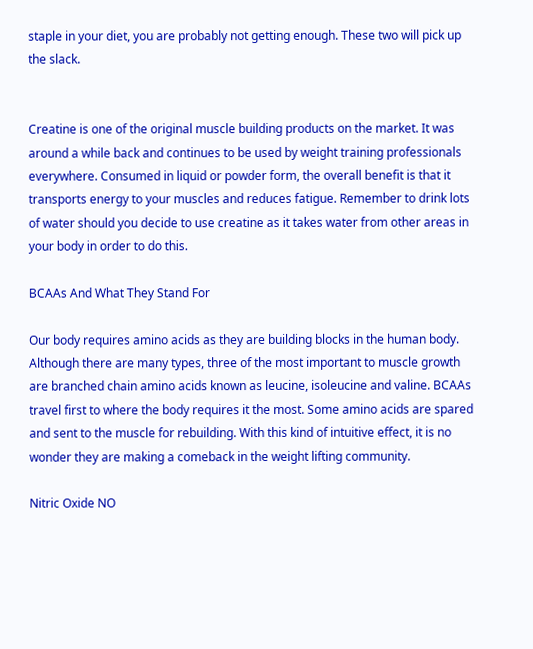staple in your diet, you are probably not getting enough. These two will pick up the slack.


Creatine is one of the original muscle building products on the market. It was around a while back and continues to be used by weight training professionals everywhere. Consumed in liquid or powder form, the overall benefit is that it transports energy to your muscles and reduces fatigue. Remember to drink lots of water should you decide to use creatine as it takes water from other areas in your body in order to do this.

BCAAs And What They Stand For

Our body requires amino acids as they are building blocks in the human body. Although there are many types, three of the most important to muscle growth are branched chain amino acids known as leucine, isoleucine and valine. BCAAs travel first to where the body requires it the most. Some amino acids are spared and sent to the muscle for rebuilding. With this kind of intuitive effect, it is no wonder they are making a comeback in the weight lifting community.

Nitric Oxide NO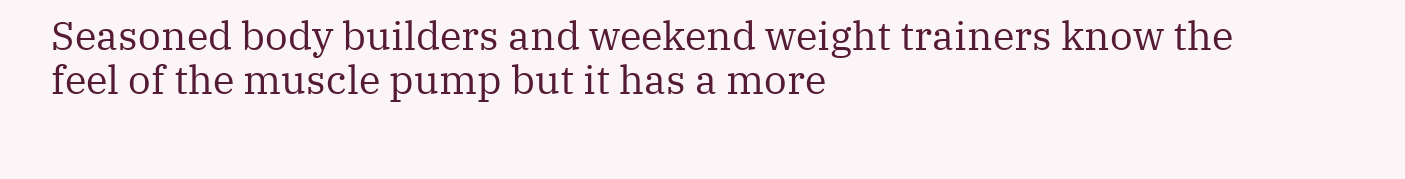Seasoned body builders and weekend weight trainers know the feel of the muscle pump but it has a more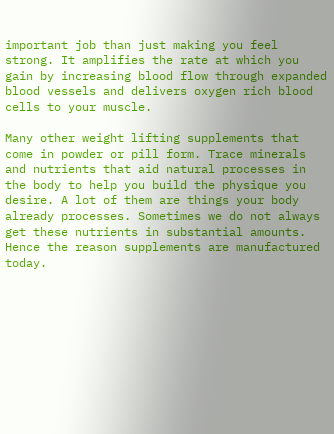important job than just making you feel strong. It amplifies the rate at which you gain by increasing blood flow through expanded blood vessels and delivers oxygen rich blood cells to your muscle.

Many other weight lifting supplements that come in powder or pill form. Trace minerals and nutrients that aid natural processes in the body to help you build the physique you desire. A lot of them are things your body already processes. Sometimes we do not always get these nutrients in substantial amounts. Hence the reason supplements are manufactured today.